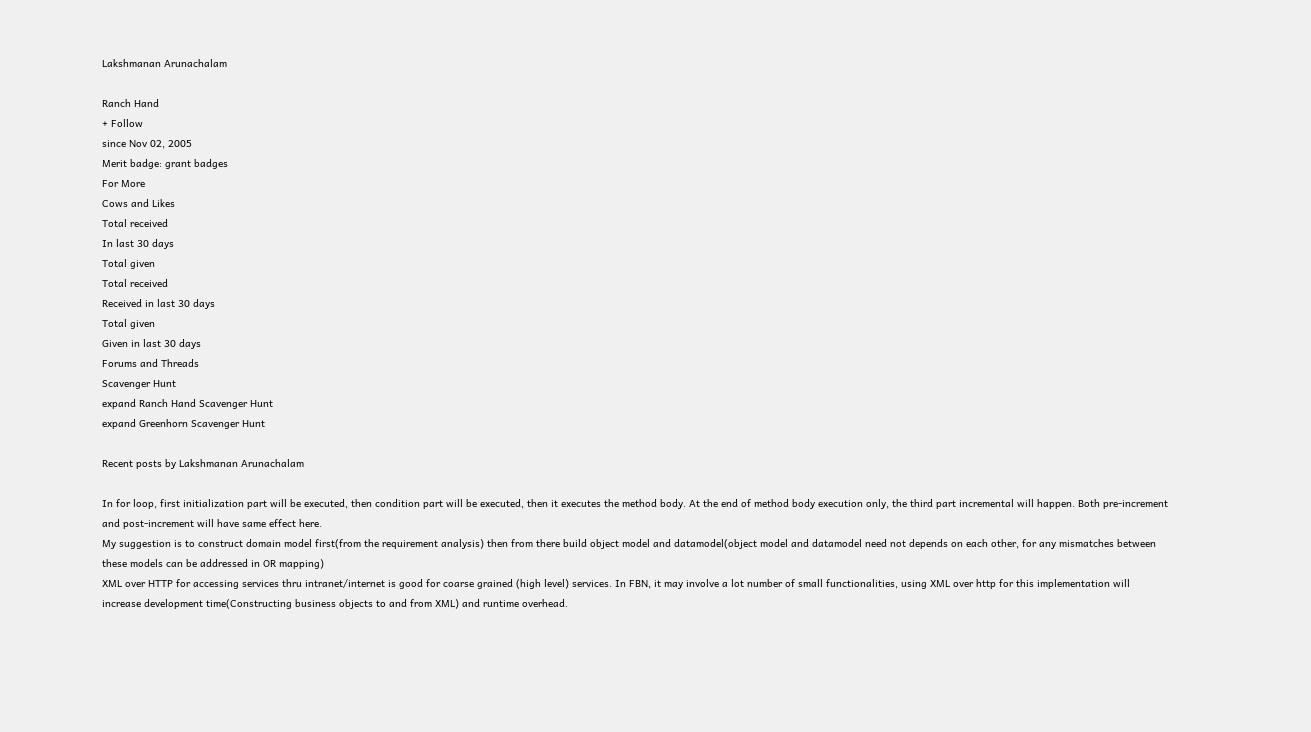Lakshmanan Arunachalam

Ranch Hand
+ Follow
since Nov 02, 2005
Merit badge: grant badges
For More
Cows and Likes
Total received
In last 30 days
Total given
Total received
Received in last 30 days
Total given
Given in last 30 days
Forums and Threads
Scavenger Hunt
expand Ranch Hand Scavenger Hunt
expand Greenhorn Scavenger Hunt

Recent posts by Lakshmanan Arunachalam

In for loop, first initialization part will be executed, then condition part will be executed, then it executes the method body. At the end of method body execution only, the third part incremental will happen. Both pre-increment and post-increment will have same effect here.
My suggestion is to construct domain model first(from the requirement analysis) then from there build object model and datamodel(object model and datamodel need not depends on each other, for any mismatches between these models can be addressed in OR mapping)
XML over HTTP for accessing services thru intranet/internet is good for coarse grained (high level) services. In FBN, it may involve a lot number of small functionalities, using XML over http for this implementation will increase development time(Constructing business objects to and from XML) and runtime overhead.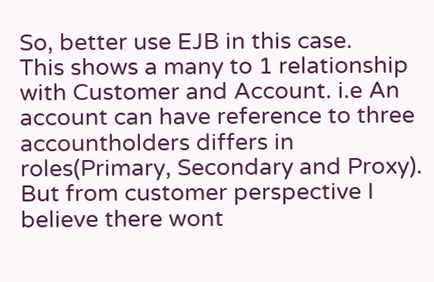So, better use EJB in this case.
This shows a many to 1 relationship with Customer and Account. i.e An account can have reference to three accountholders differs in roles(Primary, Secondary and Proxy). But from customer perspective I believe there wont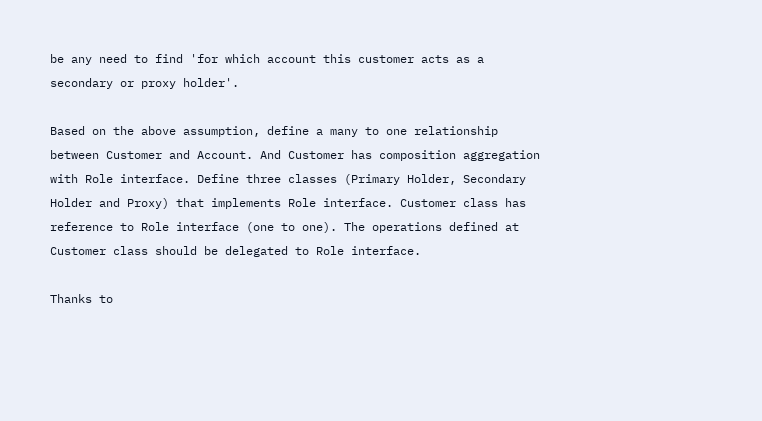be any need to find 'for which account this customer acts as a secondary or proxy holder'.

Based on the above assumption, define a many to one relationship between Customer and Account. And Customer has composition aggregation with Role interface. Define three classes (Primary Holder, Secondary Holder and Proxy) that implements Role interface. Customer class has reference to Role interface (one to one). The operations defined at Customer class should be delegated to Role interface.

Thanks to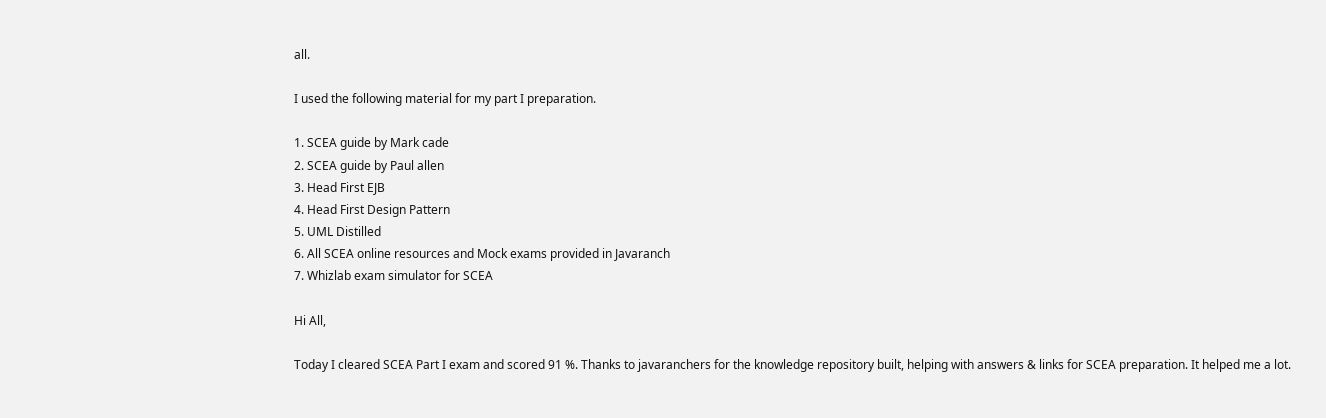all.

I used the following material for my part I preparation.

1. SCEA guide by Mark cade
2. SCEA guide by Paul allen
3. Head First EJB
4. Head First Design Pattern
5. UML Distilled
6. All SCEA online resources and Mock exams provided in Javaranch
7. Whizlab exam simulator for SCEA

Hi All,

Today I cleared SCEA Part I exam and scored 91 %. Thanks to javaranchers for the knowledge repository built, helping with answers & links for SCEA preparation. It helped me a lot.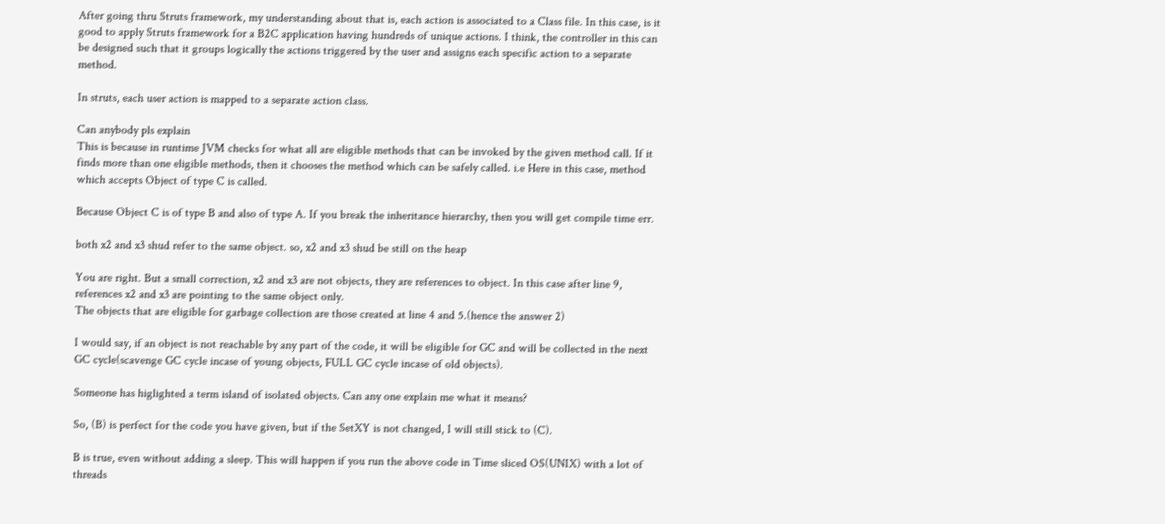After going thru Struts framework, my understanding about that is, each action is associated to a Class file. In this case, is it good to apply Struts framework for a B2C application having hundreds of unique actions. I think, the controller in this can be designed such that it groups logically the actions triggered by the user and assigns each specific action to a separate method.

In struts, each user action is mapped to a separate action class.

Can anybody pls explain
This is because in runtime JVM checks for what all are eligible methods that can be invoked by the given method call. If it finds more than one eligible methods, then it chooses the method which can be safely called. i.e Here in this case, method which accepts Object of type C is called.

Because Object C is of type B and also of type A. If you break the inheritance hierarchy, then you will get compile time err.

both x2 and x3 shud refer to the same object. so, x2 and x3 shud be still on the heap

You are right. But a small correction, x2 and x3 are not objects, they are references to object. In this case after line 9, references x2 and x3 are pointing to the same object only.
The objects that are eligible for garbage collection are those created at line 4 and 5.(hence the answer 2)

I would say, if an object is not reachable by any part of the code, it will be eligible for GC and will be collected in the next GC cycle(scavenge GC cycle incase of young objects, FULL GC cycle incase of old objects).

Someone has higlighted a term island of isolated objects. Can any one explain me what it means?

So, (B) is perfect for the code you have given, but if the SetXY is not changed, I will still stick to (C).

B is true, even without adding a sleep. This will happen if you run the above code in Time sliced OS(UNIX) with a lot of threads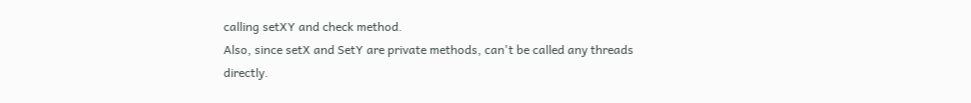calling setXY and check method.
Also, since setX and SetY are private methods, can't be called any threads directly.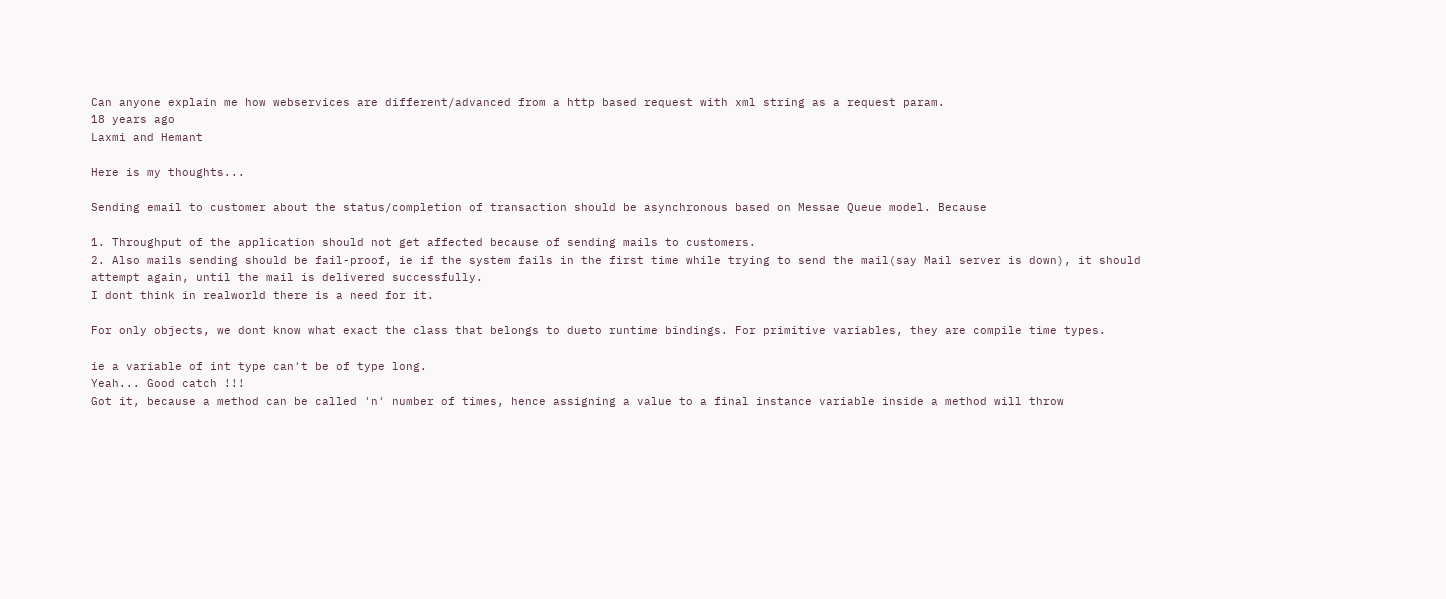Can anyone explain me how webservices are different/advanced from a http based request with xml string as a request param.
18 years ago
Laxmi and Hemant

Here is my thoughts...

Sending email to customer about the status/completion of transaction should be asynchronous based on Messae Queue model. Because

1. Throughput of the application should not get affected because of sending mails to customers.
2. Also mails sending should be fail-proof, ie if the system fails in the first time while trying to send the mail(say Mail server is down), it should attempt again, until the mail is delivered successfully.
I dont think in realworld there is a need for it.

For only objects, we dont know what exact the class that belongs to dueto runtime bindings. For primitive variables, they are compile time types.

ie a variable of int type can't be of type long.
Yeah... Good catch !!!
Got it, because a method can be called 'n' number of times, hence assigning a value to a final instance variable inside a method will throw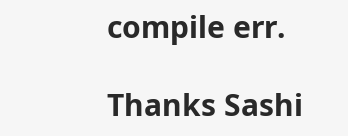compile err.

Thanks Sashi